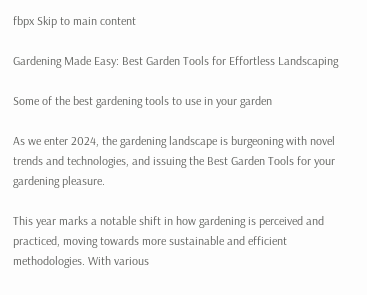fbpx Skip to main content

Gardening Made Easy: Best Garden Tools for Effortless Landscaping

Some of the best gardening tools to use in your garden

As we enter 2024, the gardening landscape is burgeoning with novel trends and technologies, and issuing the Best Garden Tools for your gardening pleasure.

This year marks a notable shift in how gardening is perceived and practiced, moving towards more sustainable and efficient methodologies. With various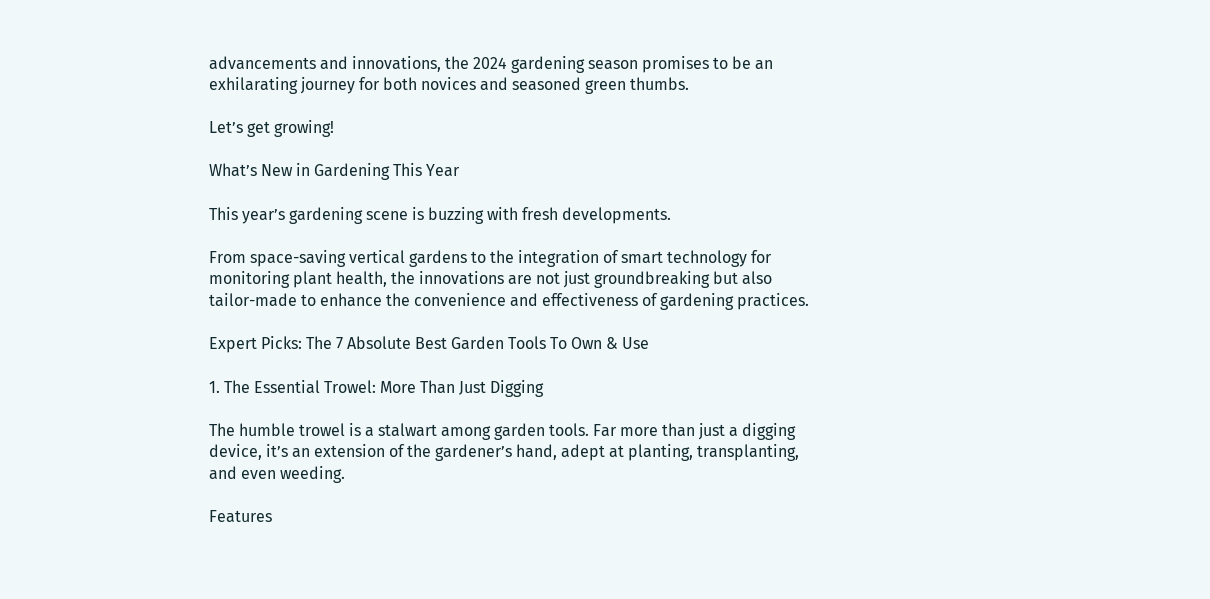advancements and innovations, the 2024 gardening season promises to be an exhilarating journey for both novices and seasoned green thumbs.

Let’s get growing!

What’s New in Gardening This Year

This year’s gardening scene is buzzing with fresh developments.

From space-saving vertical gardens to the integration of smart technology for monitoring plant health, the innovations are not just groundbreaking but also tailor-made to enhance the convenience and effectiveness of gardening practices.

Expert Picks: The 7 Absolute Best Garden Tools To Own & Use

1. The Essential Trowel: More Than Just Digging

The humble trowel is a stalwart among garden tools. Far more than just a digging device, it’s an extension of the gardener’s hand, adept at planting, transplanting, and even weeding.

Features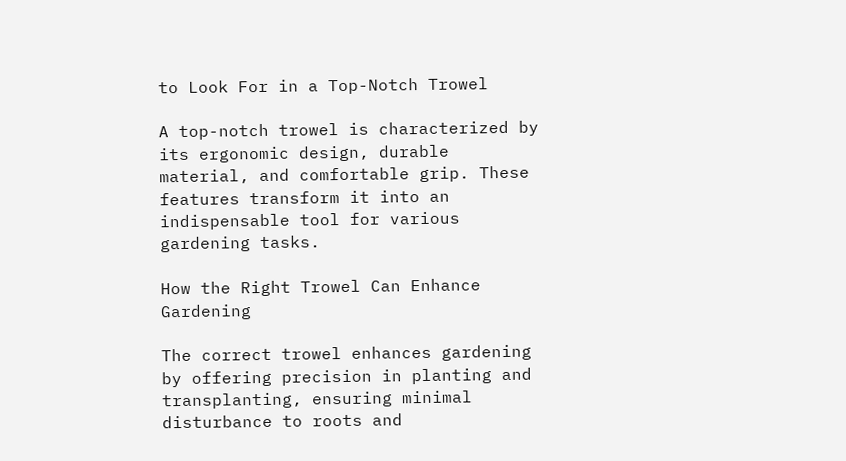to Look For in a Top-Notch Trowel

A top-notch trowel is characterized by its ergonomic design, durable material, and comfortable grip. These features transform it into an indispensable tool for various gardening tasks.

How the Right Trowel Can Enhance Gardening

The correct trowel enhances gardening by offering precision in planting and transplanting, ensuring minimal disturbance to roots and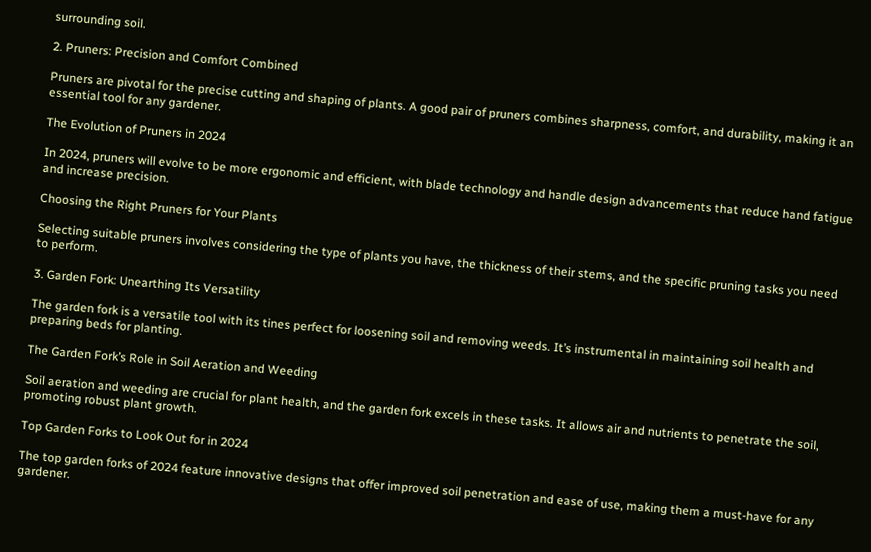surrounding soil.

2. Pruners: Precision and Comfort Combined

Pruners are pivotal for the precise cutting and shaping of plants. A good pair of pruners combines sharpness, comfort, and durability, making it an essential tool for any gardener.

The Evolution of Pruners in 2024

In 2024, pruners will evolve to be more ergonomic and efficient, with blade technology and handle design advancements that reduce hand fatigue and increase precision.

Choosing the Right Pruners for Your Plants

Selecting suitable pruners involves considering the type of plants you have, the thickness of their stems, and the specific pruning tasks you need to perform.

3. Garden Fork: Unearthing Its Versatility

The garden fork is a versatile tool with its tines perfect for loosening soil and removing weeds. It’s instrumental in maintaining soil health and preparing beds for planting.

The Garden Fork’s Role in Soil Aeration and Weeding

Soil aeration and weeding are crucial for plant health, and the garden fork excels in these tasks. It allows air and nutrients to penetrate the soil, promoting robust plant growth.

Top Garden Forks to Look Out for in 2024

The top garden forks of 2024 feature innovative designs that offer improved soil penetration and ease of use, making them a must-have for any gardener.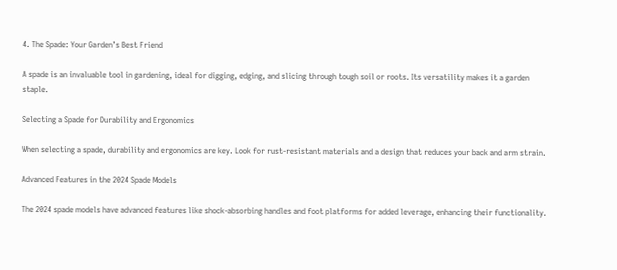4. The Spade: Your Garden’s Best Friend

A spade is an invaluable tool in gardening, ideal for digging, edging, and slicing through tough soil or roots. Its versatility makes it a garden staple.

Selecting a Spade for Durability and Ergonomics

When selecting a spade, durability and ergonomics are key. Look for rust-resistant materials and a design that reduces your back and arm strain.

Advanced Features in the 2024 Spade Models

The 2024 spade models have advanced features like shock-absorbing handles and foot platforms for added leverage, enhancing their functionality.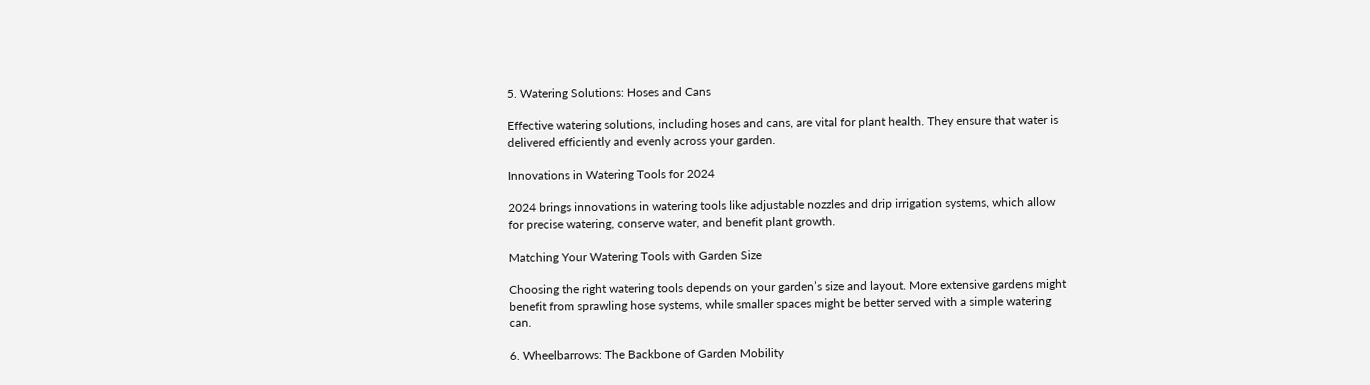5. Watering Solutions: Hoses and Cans

Effective watering solutions, including hoses and cans, are vital for plant health. They ensure that water is delivered efficiently and evenly across your garden.

Innovations in Watering Tools for 2024

2024 brings innovations in watering tools like adjustable nozzles and drip irrigation systems, which allow for precise watering, conserve water, and benefit plant growth.

Matching Your Watering Tools with Garden Size

Choosing the right watering tools depends on your garden’s size and layout. More extensive gardens might benefit from sprawling hose systems, while smaller spaces might be better served with a simple watering can.

6. Wheelbarrows: The Backbone of Garden Mobility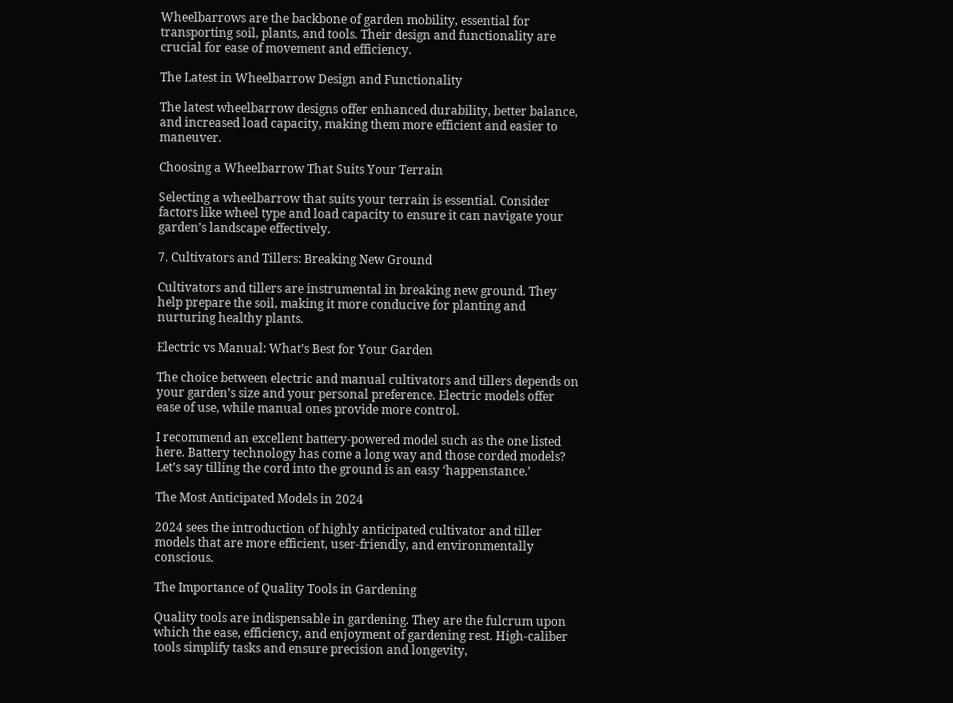Wheelbarrows are the backbone of garden mobility, essential for transporting soil, plants, and tools. Their design and functionality are crucial for ease of movement and efficiency.

The Latest in Wheelbarrow Design and Functionality

The latest wheelbarrow designs offer enhanced durability, better balance, and increased load capacity, making them more efficient and easier to maneuver.

Choosing a Wheelbarrow That Suits Your Terrain

Selecting a wheelbarrow that suits your terrain is essential. Consider factors like wheel type and load capacity to ensure it can navigate your garden’s landscape effectively.

7. Cultivators and Tillers: Breaking New Ground

Cultivators and tillers are instrumental in breaking new ground. They help prepare the soil, making it more conducive for planting and nurturing healthy plants.

Electric vs Manual: What’s Best for Your Garden

The choice between electric and manual cultivators and tillers depends on your garden’s size and your personal preference. Electric models offer ease of use, while manual ones provide more control.

I recommend an excellent battery-powered model such as the one listed here. Battery technology has come a long way and those corded models? Let’s say tilling the cord into the ground is an easy ‘happenstance.’

The Most Anticipated Models in 2024

2024 sees the introduction of highly anticipated cultivator and tiller models that are more efficient, user-friendly, and environmentally conscious.

The Importance of Quality Tools in Gardening

Quality tools are indispensable in gardening. They are the fulcrum upon which the ease, efficiency, and enjoyment of gardening rest. High-caliber tools simplify tasks and ensure precision and longevity,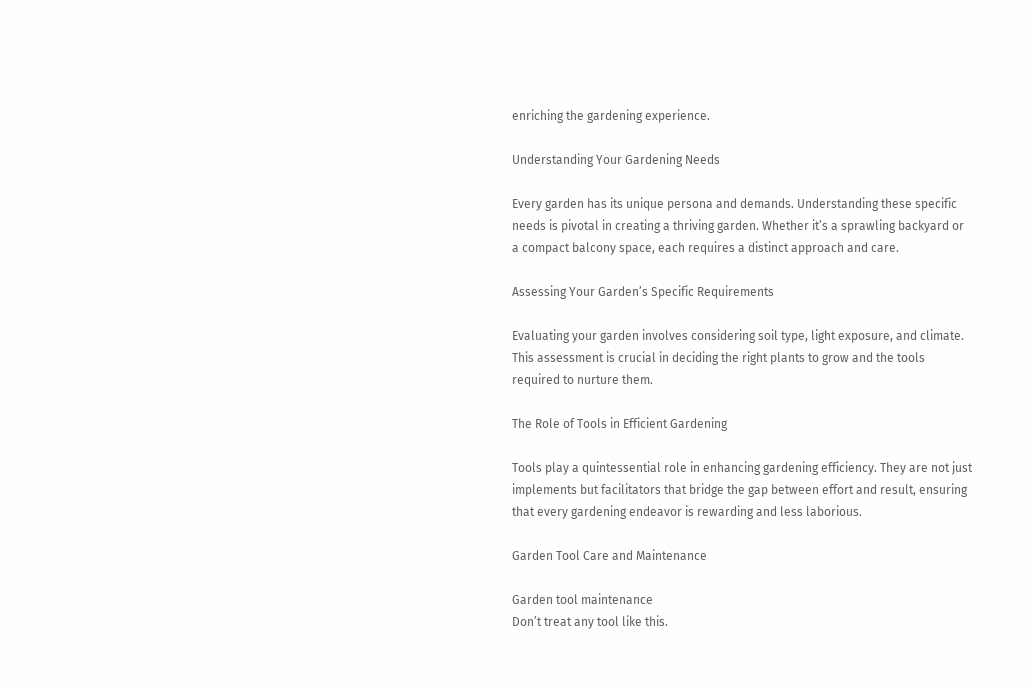enriching the gardening experience.

Understanding Your Gardening Needs

Every garden has its unique persona and demands. Understanding these specific needs is pivotal in creating a thriving garden. Whether it’s a sprawling backyard or a compact balcony space, each requires a distinct approach and care.

Assessing Your Garden’s Specific Requirements

Evaluating your garden involves considering soil type, light exposure, and climate. This assessment is crucial in deciding the right plants to grow and the tools required to nurture them.

The Role of Tools in Efficient Gardening

Tools play a quintessential role in enhancing gardening efficiency. They are not just implements but facilitators that bridge the gap between effort and result, ensuring that every gardening endeavor is rewarding and less laborious.

Garden Tool Care and Maintenance

Garden tool maintenance
Don’t treat any tool like this.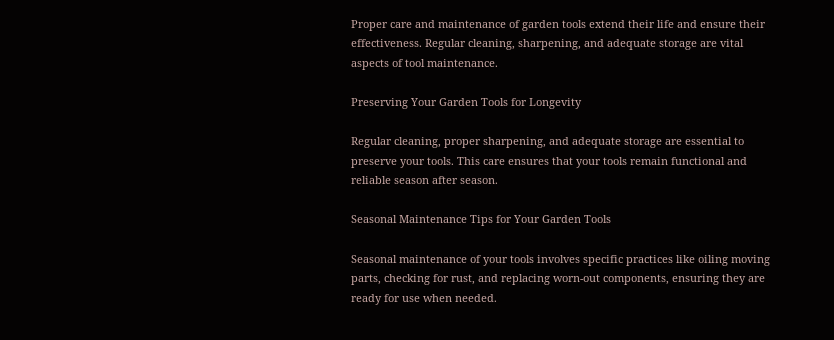Proper care and maintenance of garden tools extend their life and ensure their effectiveness. Regular cleaning, sharpening, and adequate storage are vital aspects of tool maintenance.

Preserving Your Garden Tools for Longevity

Regular cleaning, proper sharpening, and adequate storage are essential to preserve your tools. This care ensures that your tools remain functional and reliable season after season.

Seasonal Maintenance Tips for Your Garden Tools

Seasonal maintenance of your tools involves specific practices like oiling moving parts, checking for rust, and replacing worn-out components, ensuring they are ready for use when needed.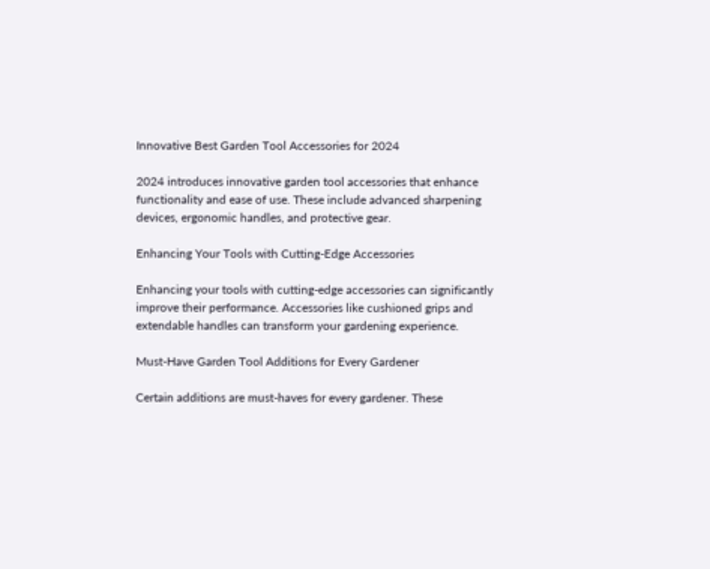Innovative Best Garden Tool Accessories for 2024

2024 introduces innovative garden tool accessories that enhance functionality and ease of use. These include advanced sharpening devices, ergonomic handles, and protective gear.

Enhancing Your Tools with Cutting-Edge Accessories

Enhancing your tools with cutting-edge accessories can significantly improve their performance. Accessories like cushioned grips and extendable handles can transform your gardening experience.

Must-Have Garden Tool Additions for Every Gardener

Certain additions are must-haves for every gardener. These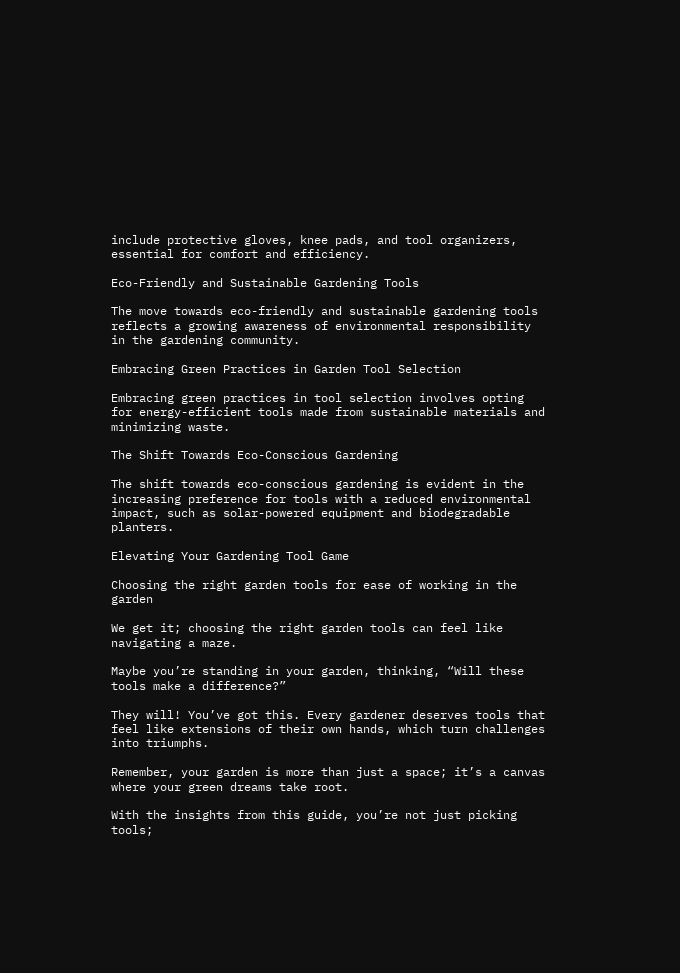include protective gloves, knee pads, and tool organizers, essential for comfort and efficiency.

Eco-Friendly and Sustainable Gardening Tools

The move towards eco-friendly and sustainable gardening tools reflects a growing awareness of environmental responsibility in the gardening community.

Embracing Green Practices in Garden Tool Selection

Embracing green practices in tool selection involves opting for energy-efficient tools made from sustainable materials and minimizing waste.

The Shift Towards Eco-Conscious Gardening

The shift towards eco-conscious gardening is evident in the increasing preference for tools with a reduced environmental impact, such as solar-powered equipment and biodegradable planters.

Elevating Your Gardening Tool Game

Choosing the right garden tools for ease of working in the garden

We get it; choosing the right garden tools can feel like navigating a maze.

Maybe you’re standing in your garden, thinking, “Will these tools make a difference?”

They will! You’ve got this. Every gardener deserves tools that feel like extensions of their own hands, which turn challenges into triumphs.

Remember, your garden is more than just a space; it’s a canvas where your green dreams take root.

With the insights from this guide, you’re not just picking tools;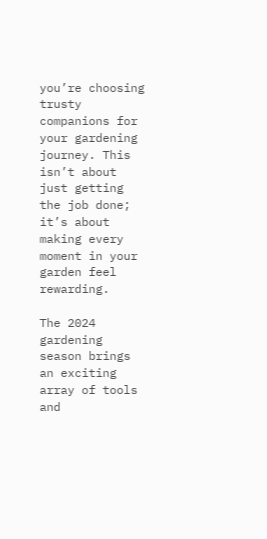you’re choosing trusty companions for your gardening journey. This isn’t about just getting the job done; it’s about making every moment in your garden feel rewarding.

The 2024 gardening season brings an exciting array of tools and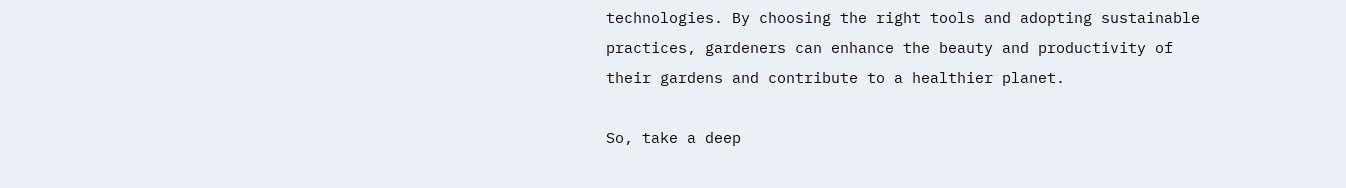technologies. By choosing the right tools and adopting sustainable practices, gardeners can enhance the beauty and productivity of their gardens and contribute to a healthier planet.

So, take a deep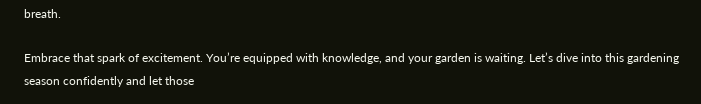breath.

Embrace that spark of excitement. You’re equipped with knowledge, and your garden is waiting. Let’s dive into this gardening season confidently and let those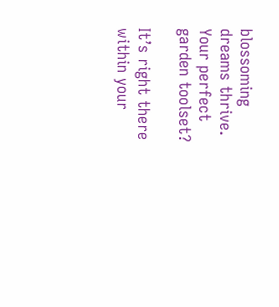blossoming dreams thrive. Your perfect garden toolset?

It’s right there within your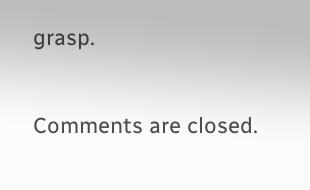grasp.

Comments are closed.